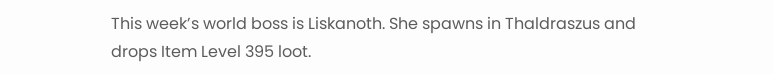This week’s world boss is Liskanoth. She spawns in Thaldraszus and drops Item Level 395 loot.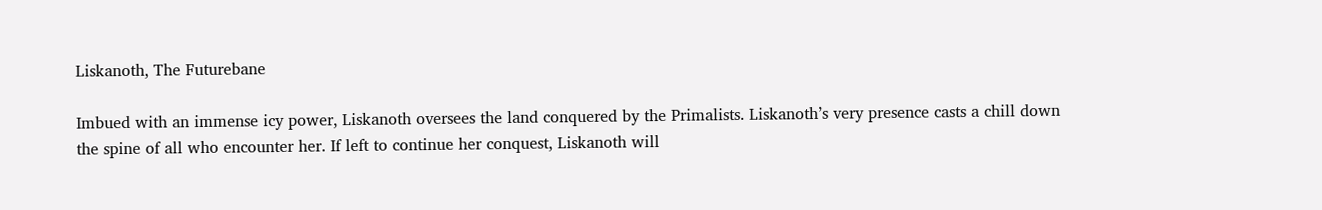Liskanoth, The Futurebane

Imbued with an immense icy power, Liskanoth oversees the land conquered by the Primalists. Liskanoth’s very presence casts a chill down the spine of all who encounter her. If left to continue her conquest, Liskanoth will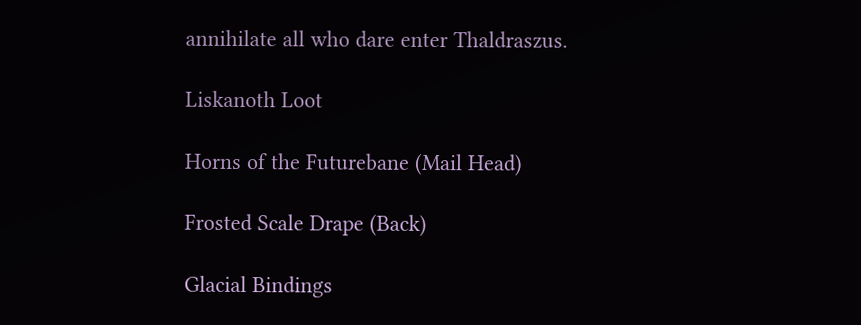annihilate all who dare enter Thaldraszus.

Liskanoth Loot

Horns of the Futurebane (Mail Head)

Frosted Scale Drape (Back)

Glacial Bindings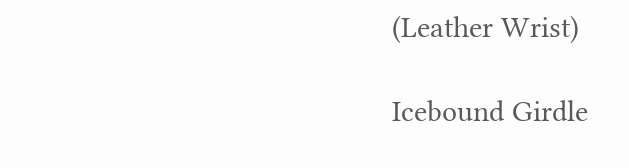(Leather Wrist)

Icebound Girdle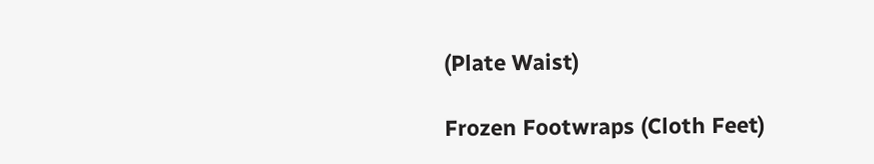(Plate Waist)

Frozen Footwraps (Cloth Feet)